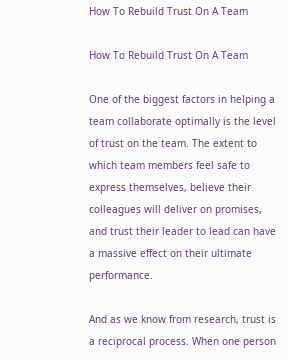How To Rebuild Trust On A Team

How To Rebuild Trust On A Team

One of the biggest factors in helping a team collaborate optimally is the level of trust on the team. The extent to which team members feel safe to express themselves, believe their colleagues will deliver on promises, and trust their leader to lead can have a massive effect on their ultimate performance.

And as we know from research, trust is a reciprocal process. When one person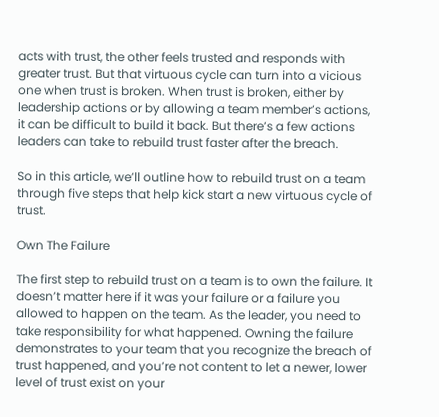acts with trust, the other feels trusted and responds with greater trust. But that virtuous cycle can turn into a vicious one when trust is broken. When trust is broken, either by leadership actions or by allowing a team member’s actions, it can be difficult to build it back. But there’s a few actions leaders can take to rebuild trust faster after the breach.

So in this article, we’ll outline how to rebuild trust on a team through five steps that help kick start a new virtuous cycle of trust.

Own The Failure

The first step to rebuild trust on a team is to own the failure. It doesn’t matter here if it was your failure or a failure you allowed to happen on the team. As the leader, you need to take responsibility for what happened. Owning the failure demonstrates to your team that you recognize the breach of trust happened, and you’re not content to let a newer, lower level of trust exist on your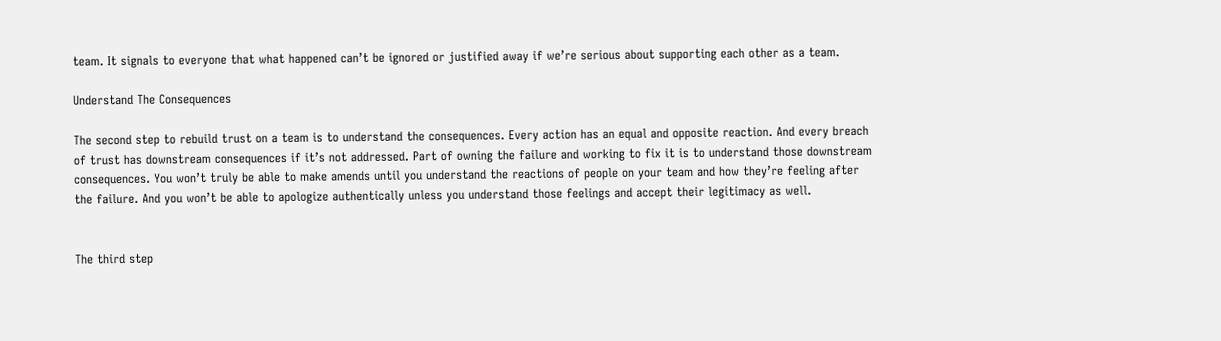team. It signals to everyone that what happened can’t be ignored or justified away if we’re serious about supporting each other as a team.

Understand The Consequences

The second step to rebuild trust on a team is to understand the consequences. Every action has an equal and opposite reaction. And every breach of trust has downstream consequences if it’s not addressed. Part of owning the failure and working to fix it is to understand those downstream consequences. You won’t truly be able to make amends until you understand the reactions of people on your team and how they’re feeling after the failure. And you won’t be able to apologize authentically unless you understand those feelings and accept their legitimacy as well.


The third step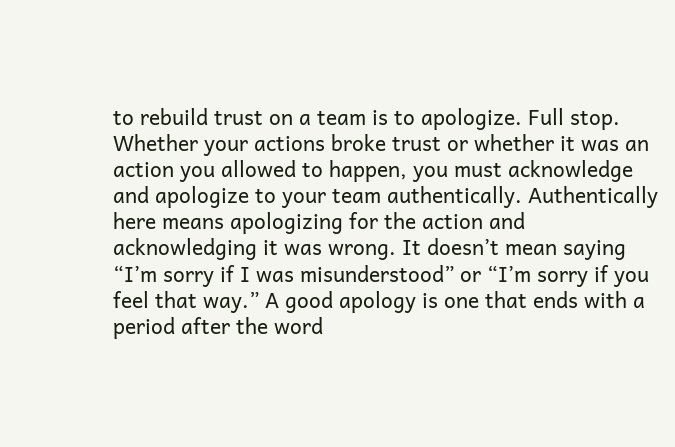to rebuild trust on a team is to apologize. Full stop. Whether your actions broke trust or whether it was an action you allowed to happen, you must acknowledge and apologize to your team authentically. Authentically here means apologizing for the action and acknowledging it was wrong. It doesn’t mean saying “I’m sorry if I was misunderstood” or “I’m sorry if you feel that way.” A good apology is one that ends with a period after the word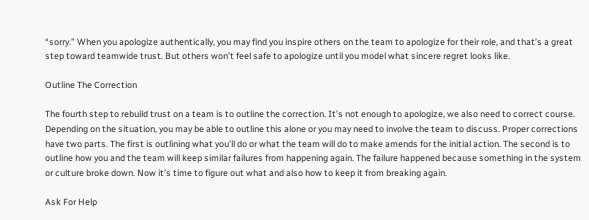“sorry.” When you apologize authentically, you may find you inspire others on the team to apologize for their role, and that’s a great step toward teamwide trust. But others won’t feel safe to apologize until you model what sincere regret looks like.

Outline The Correction

The fourth step to rebuild trust on a team is to outline the correction. It’s not enough to apologize, we also need to correct course. Depending on the situation, you may be able to outline this alone or you may need to involve the team to discuss. Proper corrections have two parts. The first is outlining what you’ll do or what the team will do to make amends for the initial action. The second is to outline how you and the team will keep similar failures from happening again. The failure happened because something in the system or culture broke down. Now it’s time to figure out what and also how to keep it from breaking again.

Ask For Help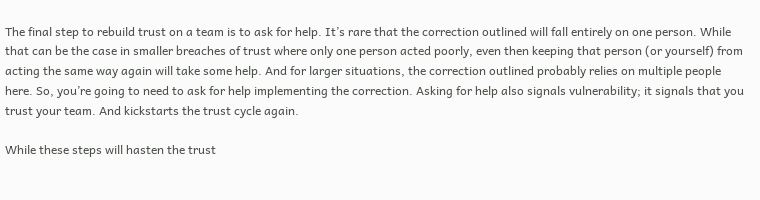The final step to rebuild trust on a team is to ask for help. It’s rare that the correction outlined will fall entirely on one person. While that can be the case in smaller breaches of trust where only one person acted poorly, even then keeping that person (or yourself) from acting the same way again will take some help. And for larger situations, the correction outlined probably relies on multiple people here. So, you’re going to need to ask for help implementing the correction. Asking for help also signals vulnerability; it signals that you trust your team. And kickstarts the trust cycle again.

While these steps will hasten the trust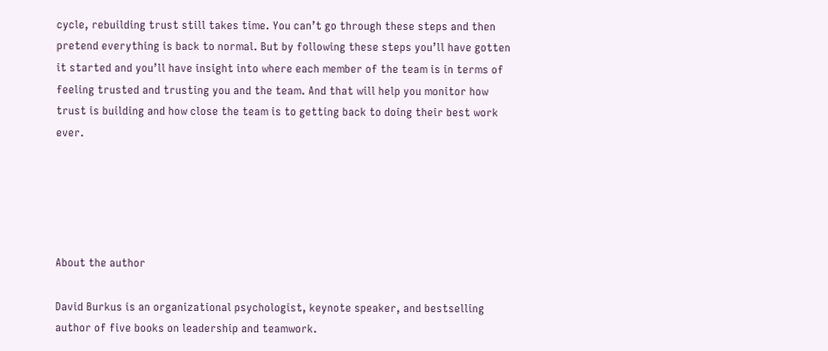cycle, rebuilding trust still takes time. You can’t go through these steps and then pretend everything is back to normal. But by following these steps you’ll have gotten it started and you’ll have insight into where each member of the team is in terms of feeling trusted and trusting you and the team. And that will help you monitor how trust is building and how close the team is to getting back to doing their best work ever.





About the author

David Burkus is an organizational psychologist, keynote speaker, and bestselling author of five books on leadership and teamwork.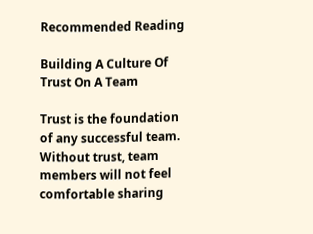Recommended Reading

Building A Culture Of Trust On A Team

Trust is the foundation of any successful team. Without trust, team members will not feel comfortable sharing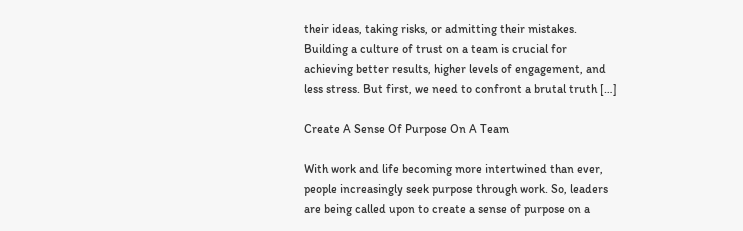their ideas, taking risks, or admitting their mistakes. Building a culture of trust on a team is crucial for achieving better results, higher levels of engagement, and less stress. But first, we need to confront a brutal truth […]

Create A Sense Of Purpose On A Team

With work and life becoming more intertwined than ever, people increasingly seek purpose through work. So, leaders are being called upon to create a sense of purpose on a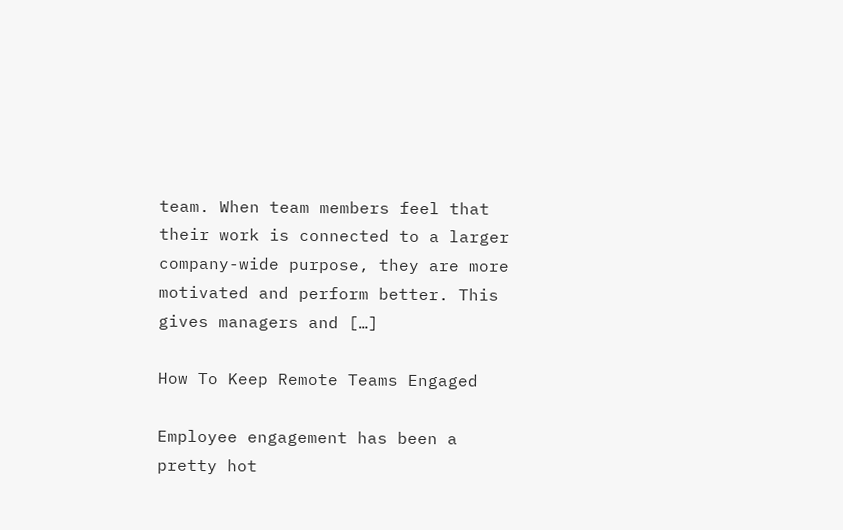team. When team members feel that their work is connected to a larger company-wide purpose, they are more motivated and perform better. This gives managers and […]

How To Keep Remote Teams Engaged

Employee engagement has been a pretty hot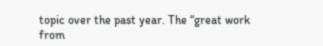topic over the past year. The “great work from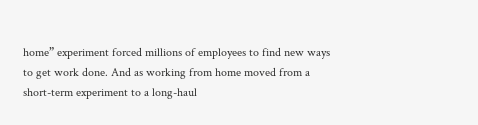home” experiment forced millions of employees to find new ways to get work done. And as working from home moved from a short-term experiment to a long-haul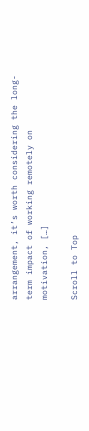arrangement, it’s worth considering the long-term impact of working remotely on motivation, […]

Scroll to Top